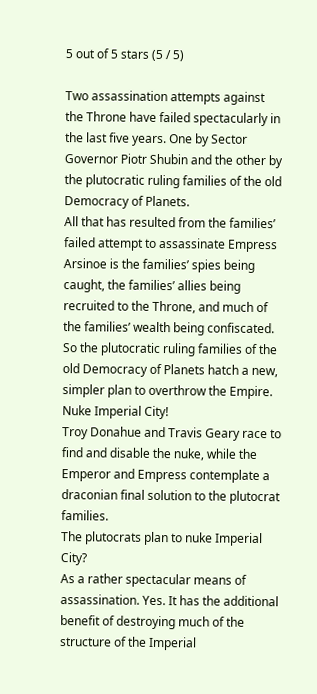5 out of 5 stars (5 / 5)

Two assassination attempts against the Throne have failed spectacularly in the last five years. One by Sector Governor Piotr Shubin and the other by the plutocratic ruling families of the old Democracy of Planets.
All that has resulted from the families’ failed attempt to assassinate Empress Arsinoe is the families’ spies being caught, the families’ allies being recruited to the Throne, and much of the families’ wealth being confiscated.
So the plutocratic ruling families of the old Democracy of Planets hatch a new, simpler plan to overthrow the Empire. Nuke Imperial City!
Troy Donahue and Travis Geary race to find and disable the nuke, while the Emperor and Empress contemplate a draconian final solution to the plutocrat families.
The plutocrats plan to nuke Imperial City?
As a rather spectacular means of assassination. Yes. It has the additional benefit of destroying much of the structure of the Imperial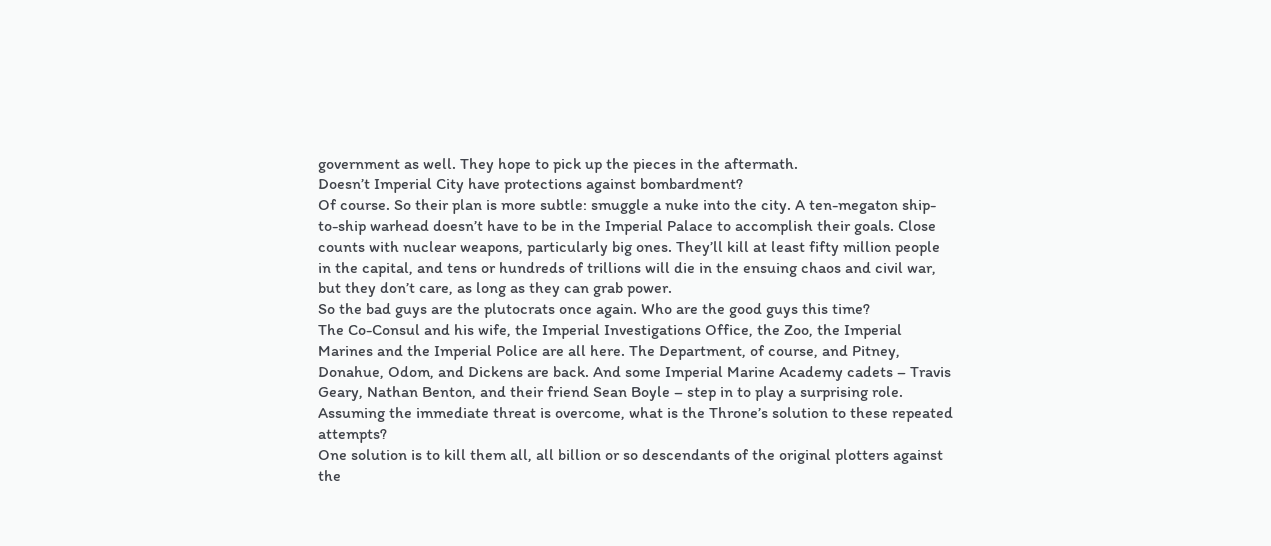government as well. They hope to pick up the pieces in the aftermath.
Doesn’t Imperial City have protections against bombardment?
Of course. So their plan is more subtle: smuggle a nuke into the city. A ten-megaton ship-to-ship warhead doesn’t have to be in the Imperial Palace to accomplish their goals. Close counts with nuclear weapons, particularly big ones. They’ll kill at least fifty million people in the capital, and tens or hundreds of trillions will die in the ensuing chaos and civil war, but they don’t care, as long as they can grab power.
So the bad guys are the plutocrats once again. Who are the good guys this time?
The Co-Consul and his wife, the Imperial Investigations Office, the Zoo, the Imperial Marines and the Imperial Police are all here. The Department, of course, and Pitney, Donahue, Odom, and Dickens are back. And some Imperial Marine Academy cadets – Travis Geary, Nathan Benton, and their friend Sean Boyle – step in to play a surprising role.
Assuming the immediate threat is overcome, what is the Throne’s solution to these repeated attempts?
One solution is to kill them all, all billion or so descendants of the original plotters against the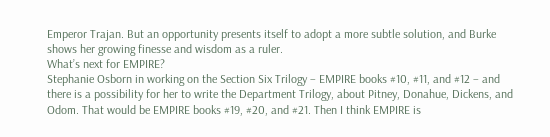Emperor Trajan. But an opportunity presents itself to adopt a more subtle solution, and Burke shows her growing finesse and wisdom as a ruler.
What’s next for EMPIRE?
Stephanie Osborn in working on the Section Six Trilogy – EMPIRE books #10, #11, and #12 – and there is a possibility for her to write the Department Trilogy, about Pitney, Donahue, Dickens, and Odom. That would be EMPIRE books #19, #20, and #21. Then I think EMPIRE is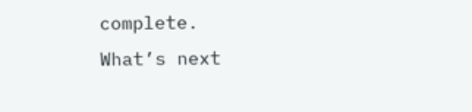complete.
What’s next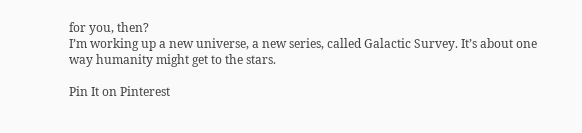for you, then?
I’m working up a new universe, a new series, called Galactic Survey. It’s about one way humanity might get to the stars.

Pin It on Pinterest